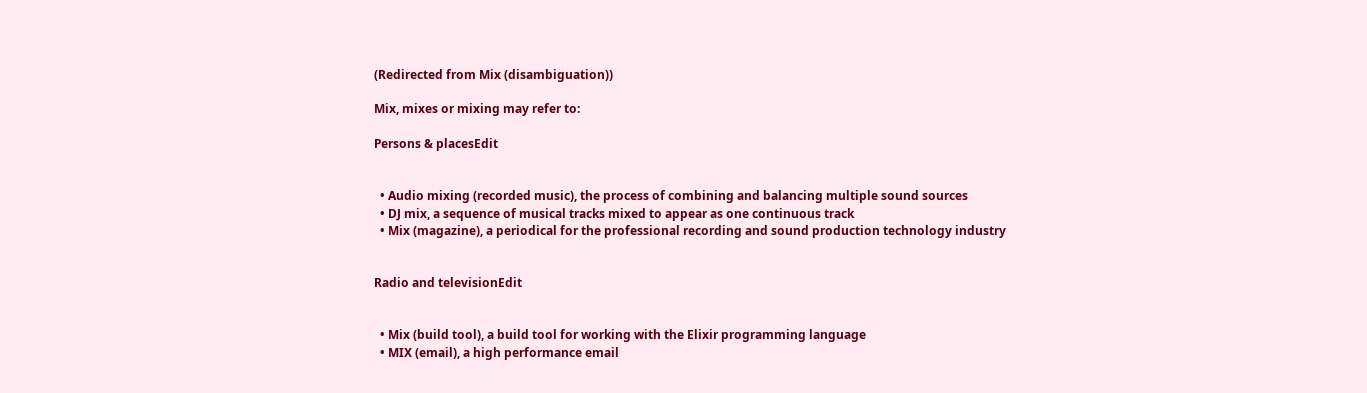(Redirected from Mix (disambiguation))

Mix, mixes or mixing may refer to:

Persons & placesEdit


  • Audio mixing (recorded music), the process of combining and balancing multiple sound sources
  • DJ mix, a sequence of musical tracks mixed to appear as one continuous track
  • Mix (magazine), a periodical for the professional recording and sound production technology industry


Radio and televisionEdit


  • Mix (build tool), a build tool for working with the Elixir programming language
  • MIX (email), a high performance email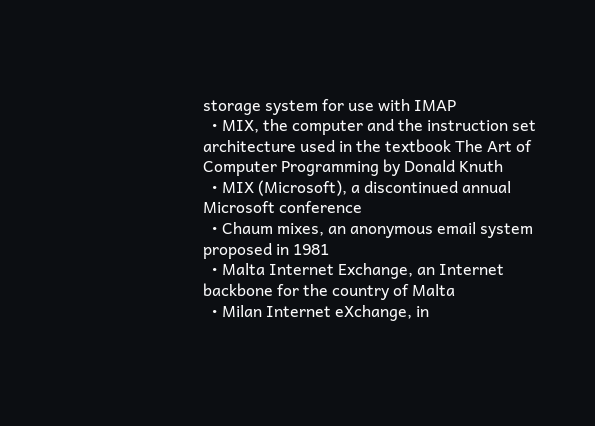storage system for use with IMAP
  • MIX, the computer and the instruction set architecture used in the textbook The Art of Computer Programming by Donald Knuth
  • MIX (Microsoft), a discontinued annual Microsoft conference
  • Chaum mixes, an anonymous email system proposed in 1981
  • Malta Internet Exchange, an Internet backbone for the country of Malta
  • Milan Internet eXchange, in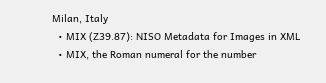Milan, Italy
  • MIX (Z39.87): NISO Metadata for Images in XML
  • MIX, the Roman numeral for the number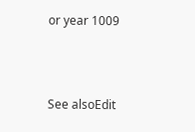or year 1009



See alsoEdit